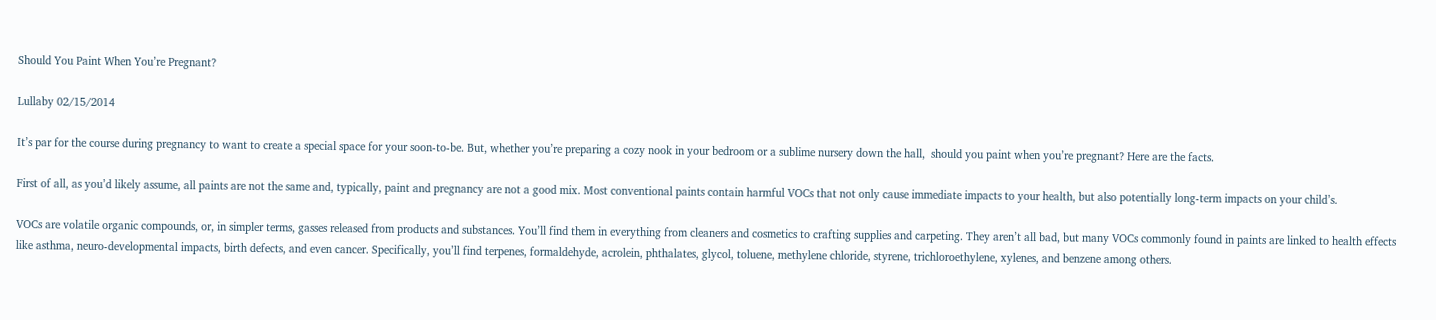Should You Paint When You’re Pregnant?

Lullaby 02/15/2014

It’s par for the course during pregnancy to want to create a special space for your soon-to-be. But, whether you’re preparing a cozy nook in your bedroom or a sublime nursery down the hall,  should you paint when you’re pregnant? Here are the facts.

First of all, as you’d likely assume, all paints are not the same and, typically, paint and pregnancy are not a good mix. Most conventional paints contain harmful VOCs that not only cause immediate impacts to your health, but also potentially long-term impacts on your child’s.

VOCs are volatile organic compounds, or, in simpler terms, gasses released from products and substances. You’ll find them in everything from cleaners and cosmetics to crafting supplies and carpeting. They aren’t all bad, but many VOCs commonly found in paints are linked to health effects like asthma, neuro-developmental impacts, birth defects, and even cancer. Specifically, you’ll find terpenes, formaldehyde, acrolein, phthalates, glycol, toluene, methylene chloride, styrene, trichloroethylene, xylenes, and benzene among others.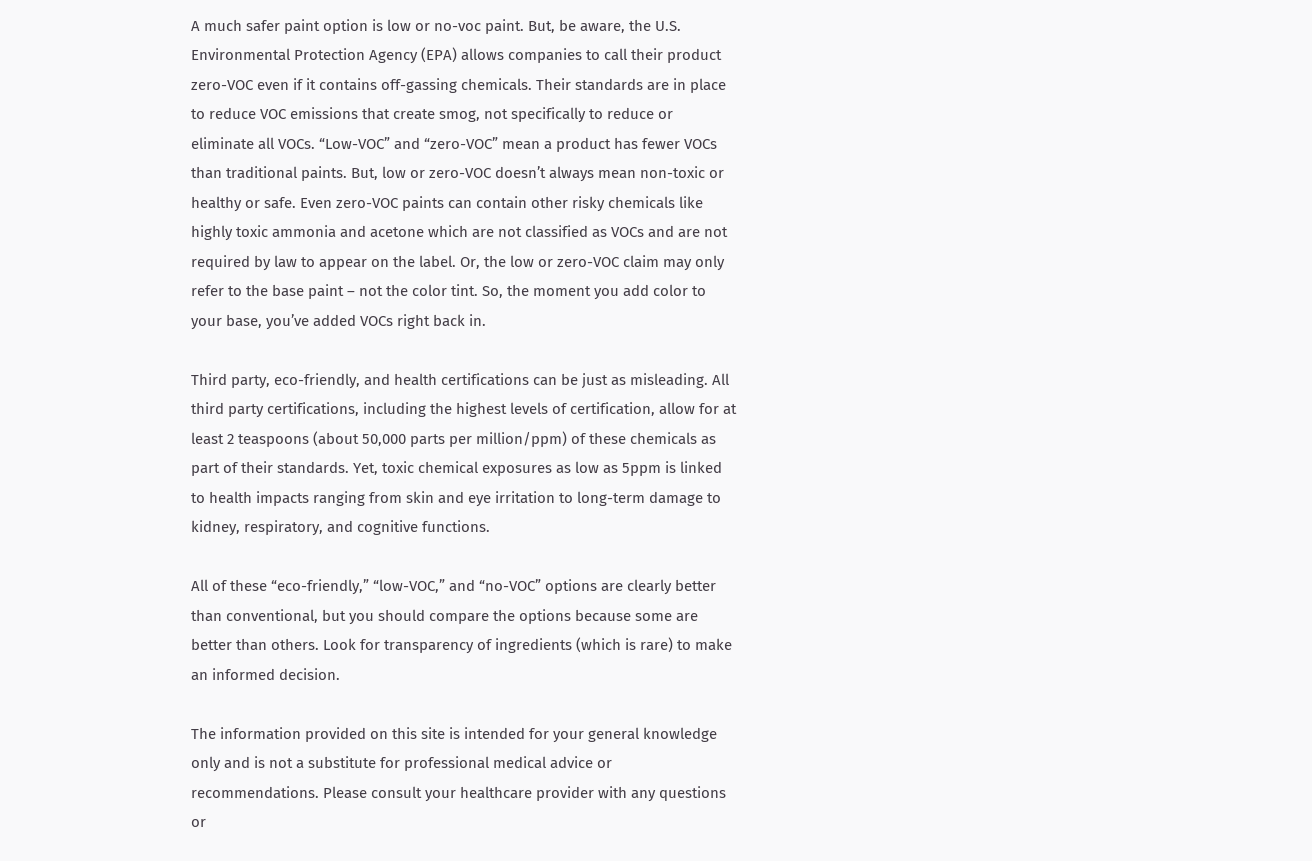A much safer paint option is low or no-voc paint. But, be aware, the U.S. Environmental Protection Agency (EPA) allows companies to call their product zero-VOC even if it contains off-gassing chemicals. Their standards are in place to reduce VOC emissions that create smog, not specifically to reduce or eliminate all VOCs. “Low-VOC” and “zero-VOC” mean a product has fewer VOCs than traditional paints. But, low or zero-VOC doesn’t always mean non-toxic or healthy or safe. Even zero-VOC paints can contain other risky chemicals like highly toxic ammonia and acetone which are not classified as VOCs and are not required by law to appear on the label. Or, the low or zero-VOC claim may only refer to the base paint – not the color tint. So, the moment you add color to your base, you’ve added VOCs right back in.

Third party, eco-friendly, and health certifications can be just as misleading. All third party certifications, including the highest levels of certification, allow for at least 2 teaspoons (about 50,000 parts per million/ppm) of these chemicals as part of their standards. Yet, toxic chemical exposures as low as 5ppm is linked to health impacts ranging from skin and eye irritation to long-term damage to kidney, respiratory, and cognitive functions.

All of these “eco-friendly,” “low-VOC,” and “no-VOC” options are clearly better than conventional, but you should compare the options because some are better than others. Look for transparency of ingredients (which is rare) to make an informed decision.

The information provided on this site is intended for your general knowledge only and is not a substitute for professional medical advice or recommendations. Please consult your healthcare provider with any questions or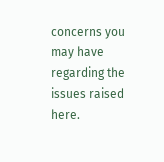concerns you may have regarding the issues raised here.